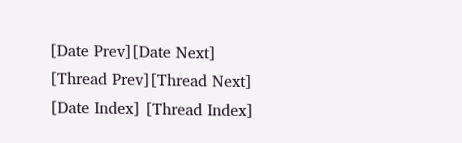[Date Prev][Date Next] [Thread Prev][Thread Next] [Date Index] [Thread Index]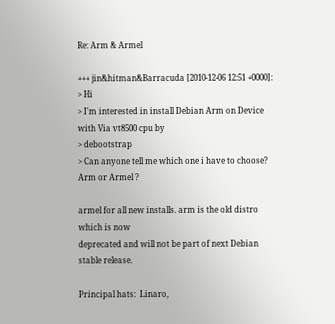Re: Arm & Armel

+++ jin&hitman&Barracuda [2010-12-06 12:51 +0000]:
> Hi
> I'm interested in install Debian Arm on Device with Via vt8500 cpu by
> debootstrap
> Can anyone tell me which one i have to choose? Arm or Armel ?

armel for all new installs. arm is the old distro which is now
deprecated and will not be part of next Debian stable release.

Principal hats:  Linaro,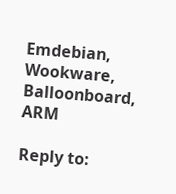Emdebian, Wookware, Balloonboard, ARM

Reply to: